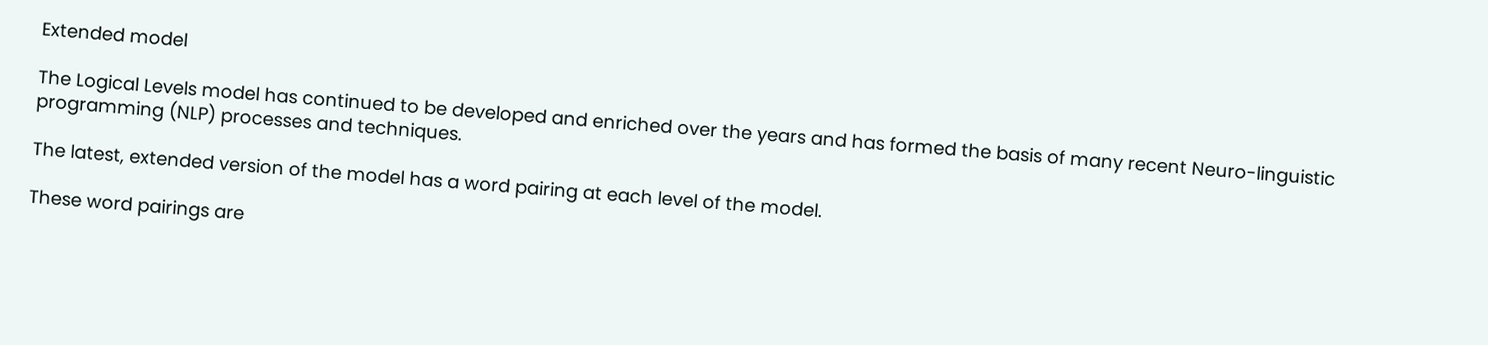Extended model

The Logical Levels model has continued to be developed and enriched over the years and has formed the basis of many recent Neuro-linguistic programming (NLP) processes and techniques.

The latest, extended version of the model has a word pairing at each level of the model.

These word pairings are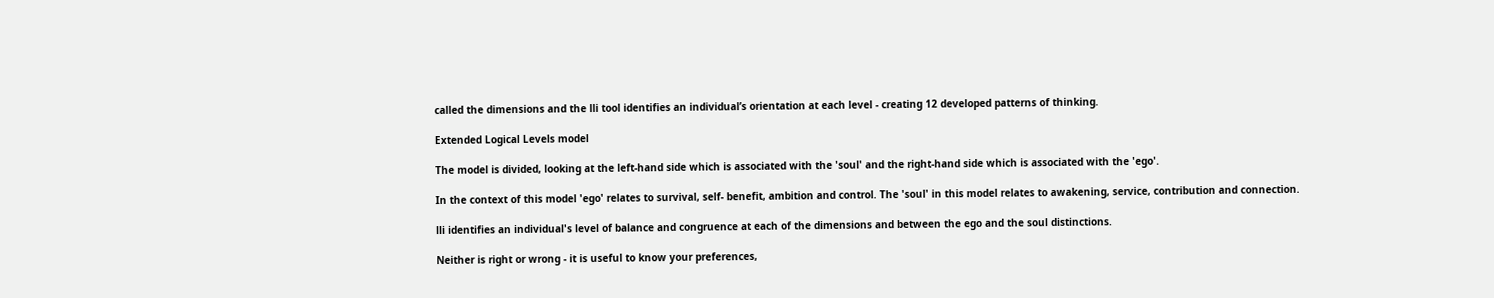called the dimensions and the lli tool identifies an individual’s orientation at each level - creating 12 developed patterns of thinking.

Extended Logical Levels model

The model is divided, looking at the left-hand side which is associated with the 'soul' and the right-hand side which is associated with the 'ego'.

In the context of this model 'ego' relates to survival, self- benefit, ambition and control. The 'soul' in this model relates to awakening, service, contribution and connection.

lli identifies an individual's level of balance and congruence at each of the dimensions and between the ego and the soul distinctions.

Neither is right or wrong - it is useful to know your preferences,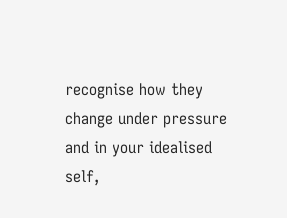recognise how they change under pressure and in your idealised self,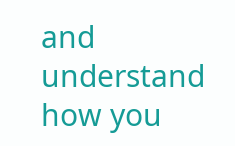and understand how you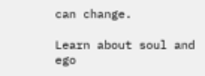can change.

Learn about soul and ego